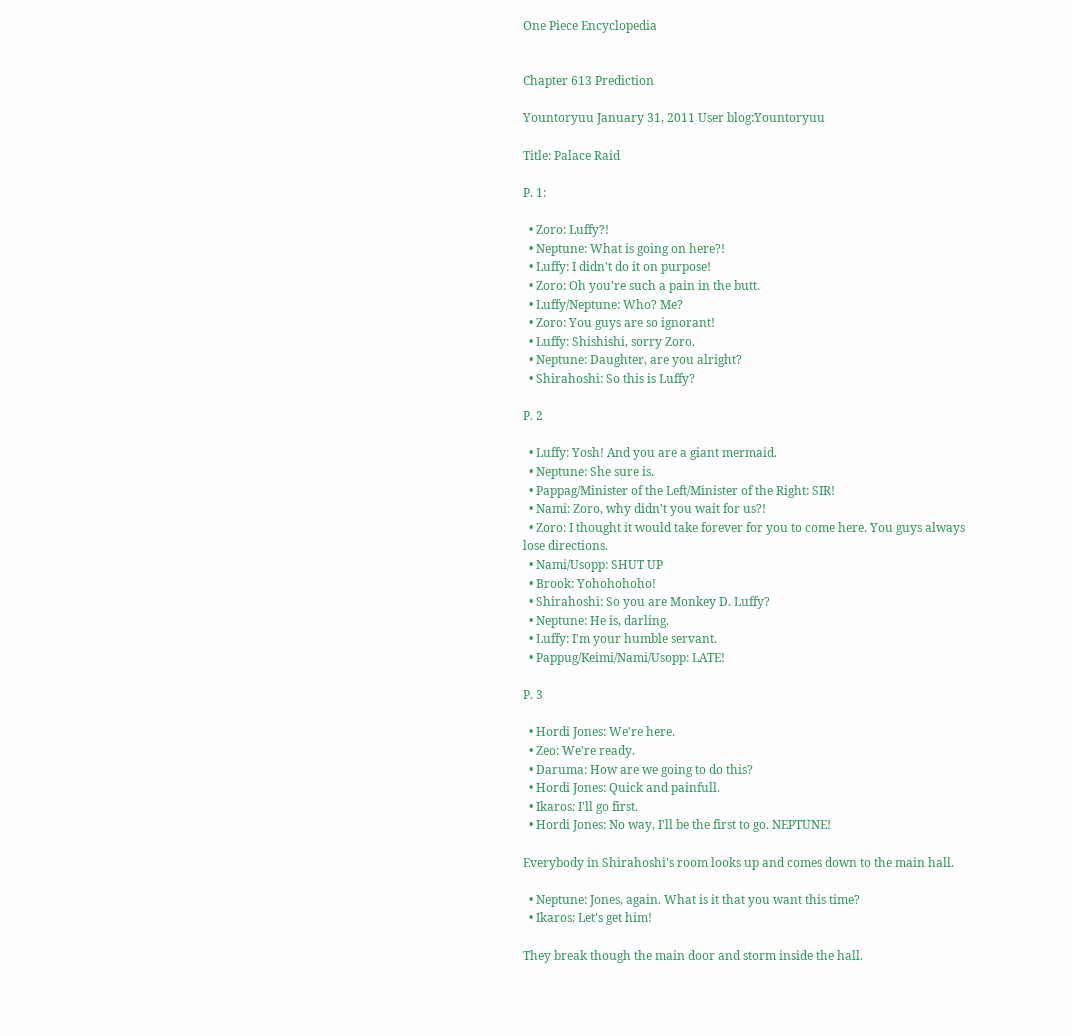One Piece Encyclopedia


Chapter 613 Prediction

Yountoryuu January 31, 2011 User blog:Yountoryuu

Title: Palace Raid

P. 1:

  • Zoro: Luffy?!
  • Neptune: What is going on here?!
  • Luffy: I didn't do it on purpose!
  • Zoro: Oh you're such a pain in the butt.
  • Luffy/Neptune: Who? Me?
  • Zoro: You guys are so ignorant!
  • Luffy: Shishishi, sorry Zoro.
  • Neptune: Daughter, are you alright?
  • Shirahoshi: So this is Luffy?

P. 2

  • Luffy: Yosh! And you are a giant mermaid.
  • Neptune: She sure is.
  • Pappag/Minister of the Left/Minister of the Right: SIR!
  • Nami: Zoro, why didn't you wait for us?!
  • Zoro: I thought it would take forever for you to come here. You guys always lose directions.
  • Nami/Usopp: SHUT UP
  • Brook: Yohohohoho!
  • Shirahoshi: So you are Monkey D. Luffy?
  • Neptune: He is, darling.
  • Luffy: I'm your humble servant.
  • Pappug/Keimi/Nami/Usopp: LATE!

P. 3

  • Hordi Jones: We're here.
  • Zeo: We're ready.
  • Daruma: How are we going to do this?
  • Hordi Jones: Quick and painfull.
  • Ikaros: I'll go first.
  • Hordi Jones: No way, I'll be the first to go. NEPTUNE!

Everybody in Shirahoshi's room looks up and comes down to the main hall.

  • Neptune: Jones, again. What is it that you want this time?
  • Ikaros: Let's get him!

They break though the main door and storm inside the hall.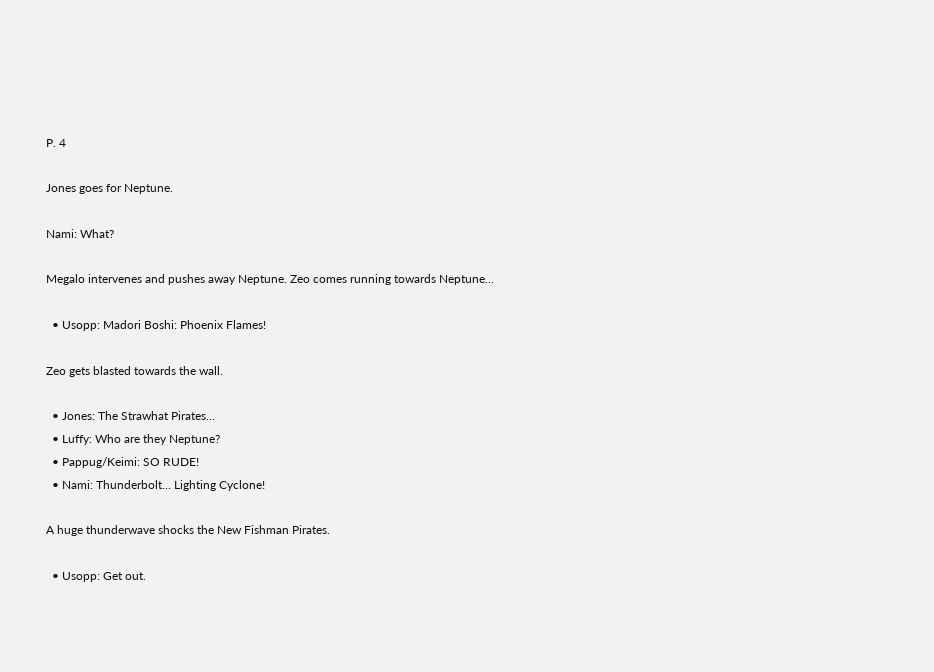P. 4

Jones goes for Neptune.

Nami: What?

Megalo intervenes and pushes away Neptune. Zeo comes running towards Neptune...

  • Usopp: Madori Boshi: Phoenix Flames!

Zeo gets blasted towards the wall.

  • Jones: The Strawhat Pirates...
  • Luffy: Who are they Neptune?
  • Pappug/Keimi: SO RUDE!
  • Nami: Thunderbolt... Lighting Cyclone!

A huge thunderwave shocks the New Fishman Pirates.

  • Usopp: Get out.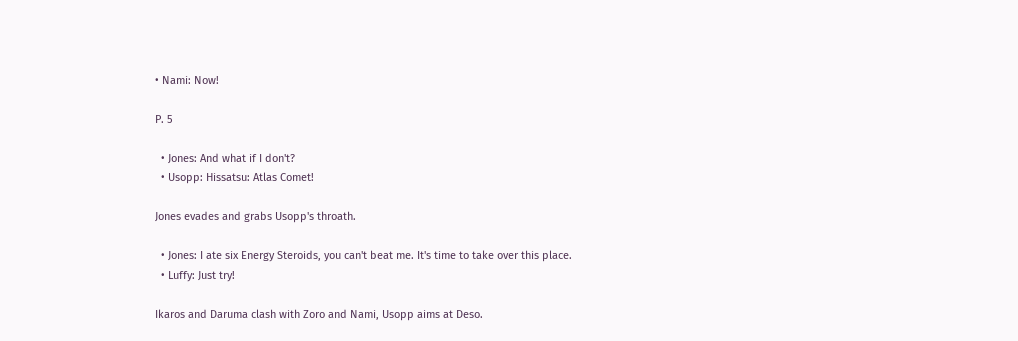• Nami: Now!

P. 5

  • Jones: And what if I don't?
  • Usopp: Hissatsu: Atlas Comet!

Jones evades and grabs Usopp's throath.

  • Jones: I ate six Energy Steroids, you can't beat me. It's time to take over this place.
  • Luffy: Just try!

Ikaros and Daruma clash with Zoro and Nami, Usopp aims at Deso.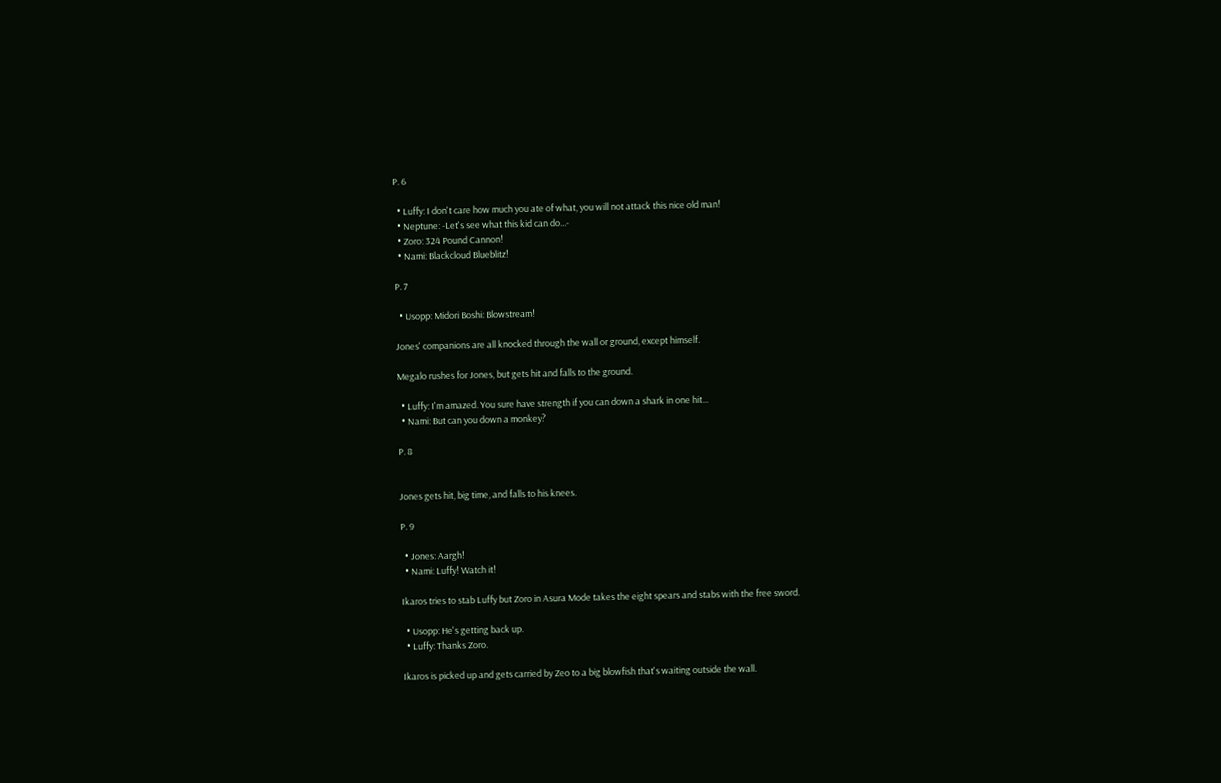P. 6

  • Luffy: I don't care how much you ate of what, you will not attack this nice old man!
  • Neptune: -Let's see what this kid can do...-
  • Zoro: 324 Pound Cannon!
  • Nami: Blackcloud Blueblitz!

P. 7

  • Usopp: Midori Boshi: Blowstream!

Jones' companions are all knocked through the wall or ground, except himself.

Megalo rushes for Jones, but gets hit and falls to the ground.

  • Luffy: I'm amazed. You sure have strength if you can down a shark in one hit...
  • Nami: But can you down a monkey?

P. 8


Jones gets hit, big time, and falls to his knees.

P. 9

  • Jones: Aargh!
  • Nami: Luffy! Watch it!

Ikaros tries to stab Luffy but Zoro in Asura Mode takes the eight spears and stabs with the free sword.

  • Usopp: He's getting back up.
  • Luffy: Thanks Zoro.

Ikaros is picked up and gets carried by Zeo to a big blowfish that's waiting outside the wall.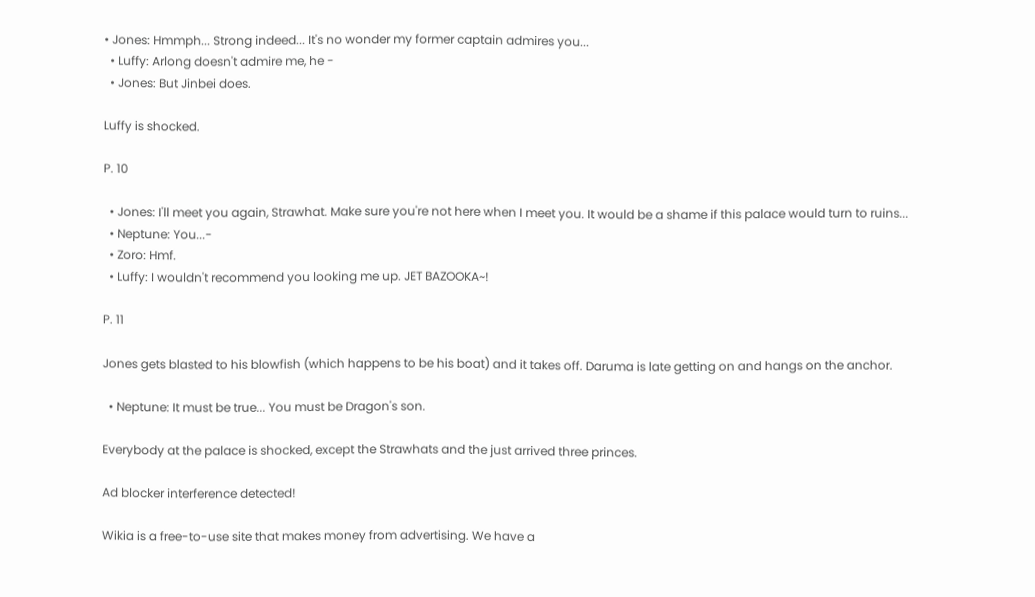• Jones: Hmmph... Strong indeed... It's no wonder my former captain admires you...
  • Luffy: Arlong doesn't admire me, he -
  • Jones: But Jinbei does.

Luffy is shocked.

P. 10

  • Jones: I'll meet you again, Strawhat. Make sure you're not here when I meet you. It would be a shame if this palace would turn to ruins...
  • Neptune: You...-
  • Zoro: Hmf.
  • Luffy: I wouldn't recommend you looking me up. JET BAZOOKA~!

P. 11

Jones gets blasted to his blowfish (which happens to be his boat) and it takes off. Daruma is late getting on and hangs on the anchor.

  • Neptune: It must be true... You must be Dragon's son.

Everybody at the palace is shocked, except the Strawhats and the just arrived three princes.

Ad blocker interference detected!

Wikia is a free-to-use site that makes money from advertising. We have a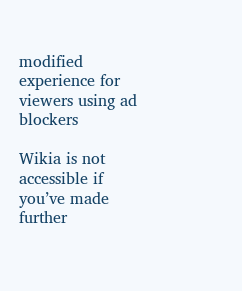modified experience for viewers using ad blockers

Wikia is not accessible if you’ve made further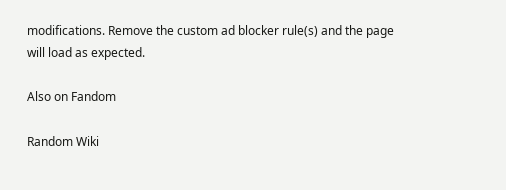modifications. Remove the custom ad blocker rule(s) and the page will load as expected.

Also on Fandom

Random Wiki